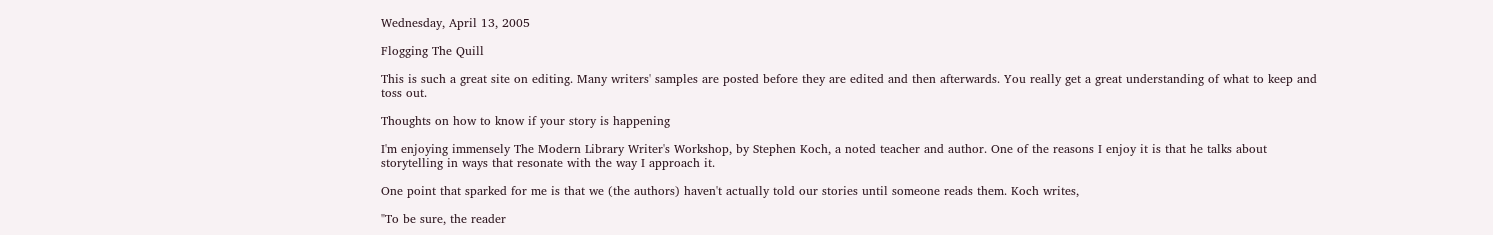Wednesday, April 13, 2005

Flogging The Quill

This is such a great site on editing. Many writers' samples are posted before they are edited and then afterwards. You really get a great understanding of what to keep and toss out.

Thoughts on how to know if your story is happening

I'm enjoying immensely The Modern Library Writer's Workshop, by Stephen Koch, a noted teacher and author. One of the reasons I enjoy it is that he talks about storytelling in ways that resonate with the way I approach it.

One point that sparked for me is that we (the authors) haven't actually told our stories until someone reads them. Koch writes,

"To be sure, the reader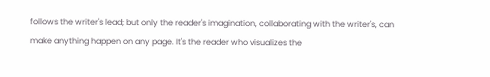follows the writer's lead; but only the reader's imagination, collaborating with the writer's, can make anything happen on any page. It's the reader who visualizes the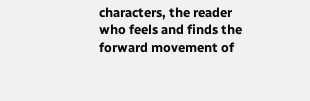characters, the reader who feels and finds the forward movement of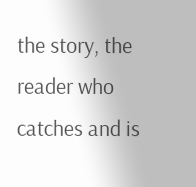the story, the reader who catches and is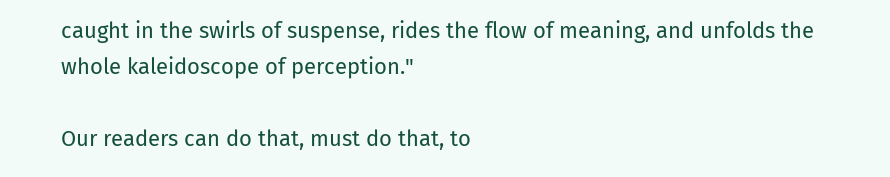caught in the swirls of suspense, rides the flow of meaning, and unfolds the whole kaleidoscope of perception."

Our readers can do that, must do that, to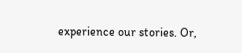experience our stories. Or,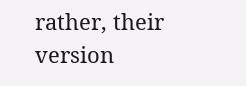rather, their version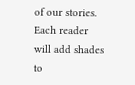of our stories. Each reader will add shades to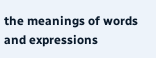the meanings of words and expressions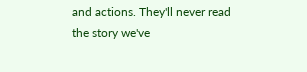and actions. They'll never read the story we've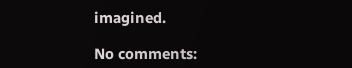imagined.

No comments: